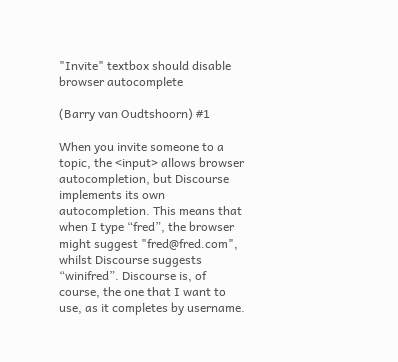"Invite" textbox should disable browser autocomplete

(Barry van Oudtshoorn) #1

When you invite someone to a topic, the <input> allows browser autocompletion, but Discourse implements its own autocompletion. This means that when I type “fred”, the browser might suggest "fred@fred.com", whilst Discourse suggests “winifred”. Discourse is, of course, the one that I want to use, as it completes by username.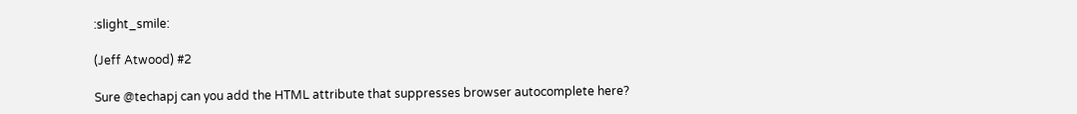:slight_smile:

(Jeff Atwood) #2

Sure @techapj can you add the HTML attribute that suppresses browser autocomplete here?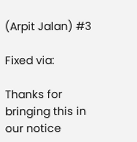(Arpit Jalan) #3

Fixed via:

Thanks for bringing this in our notice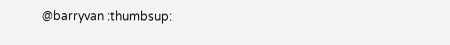@barryvan :thumbsup: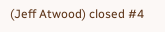(Jeff Atwood) closed #4